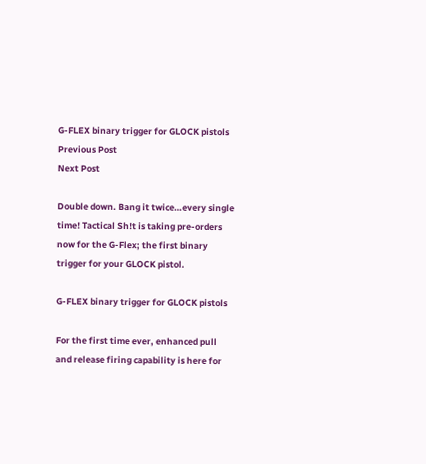G-FLEX binary trigger for GLOCK pistols
Previous Post
Next Post

Double down. Bang it twice…every single time! Tactical Sh!t is taking pre-orders now for the G-Flex; the first binary trigger for your GLOCK pistol.

G-FLEX binary trigger for GLOCK pistols

For the first time ever, enhanced pull and release firing capability is here for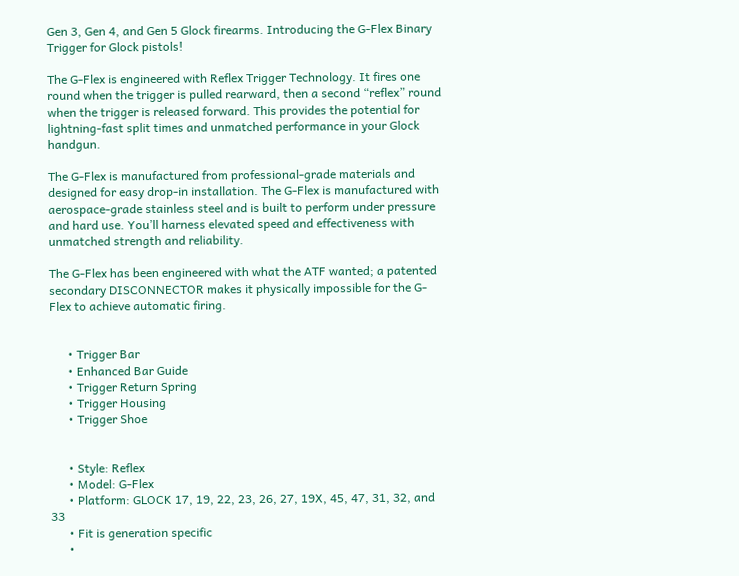Gen 3, Gen 4, and Gen 5 Glock firearms. Introducing the G-Flex Binary Trigger for Glock pistols!

The G-Flex is engineered with Reflex Trigger Technology. It fires one round when the trigger is pulled rearward, then a second “reflex” round when the trigger is released forward. This provides the potential for lightning-fast split times and unmatched performance in your Glock handgun.

The G-Flex is manufactured from professional-grade materials and designed for easy drop-in installation. The G-Flex is manufactured with aerospace-grade stainless steel and is built to perform under pressure and hard use. You’ll harness elevated speed and effectiveness with unmatched strength and reliability.

The G-Flex has been engineered with what the ATF wanted; a patented secondary DISCONNECTOR makes it physically impossible for the G-Flex to achieve automatic firing.


      • Trigger Bar
      • Enhanced Bar Guide
      • Trigger Return Spring
      • Trigger Housing
      • Trigger Shoe


      • Style: Reflex
      • Model: G-Flex
      • Platform: GLOCK 17, 19, 22, 23, 26, 27, 19X, 45, 47, 31, 32, and 33
      • Fit is generation specific
      •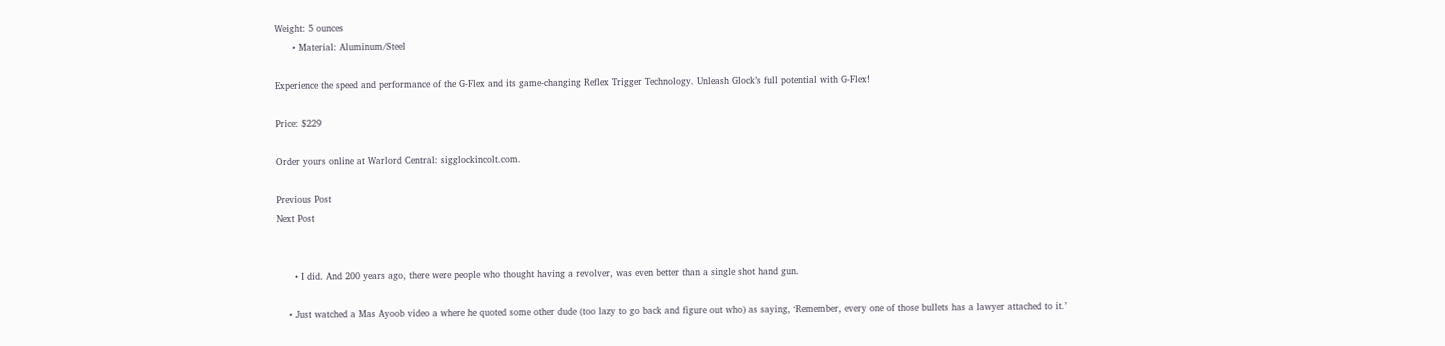Weight: 5 ounces
      • Material: Aluminum/Steel

Experience the speed and performance of the G-Flex and its game-changing Reflex Trigger Technology. Unleash Glock’s full potential with G-Flex!

Price: $229

Order yours online at Warlord Central: sigglockincolt.com.

Previous Post
Next Post


      • I did. And 200 years ago, there were people who thought having a revolver, was even better than a single shot hand gun.

    • Just watched a Mas Ayoob video a where he quoted some other dude (too lazy to go back and figure out who) as saying, ‘Remember, every one of those bullets has a lawyer attached to it.’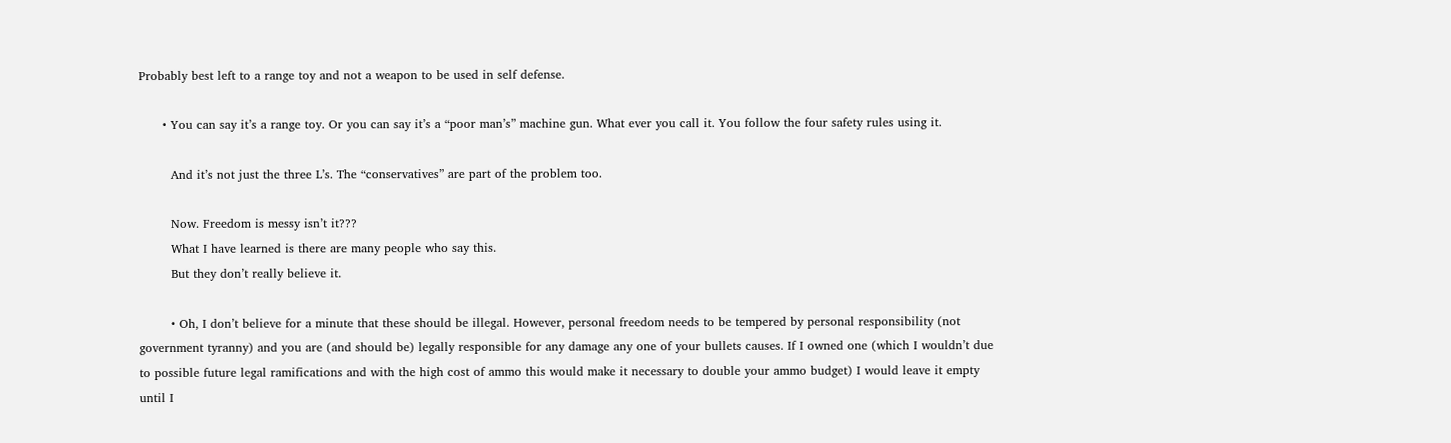Probably best left to a range toy and not a weapon to be used in self defense.

      • You can say it’s a range toy. Or you can say it’s a “poor man’s” machine gun. What ever you call it. You follow the four safety rules using it.

        And it’s not just the three L’s. The “conservatives” are part of the problem too.

        Now. Freedom is messy isn’t it???
        What I have learned is there are many people who say this.
        But they don’t really believe it.

        • Oh, I don’t believe for a minute that these should be illegal. However, personal freedom needs to be tempered by personal responsibility (not government tyranny) and you are (and should be) legally responsible for any damage any one of your bullets causes. If I owned one (which I wouldn’t due to possible future legal ramifications and with the high cost of ammo this would make it necessary to double your ammo budget) I would leave it empty until I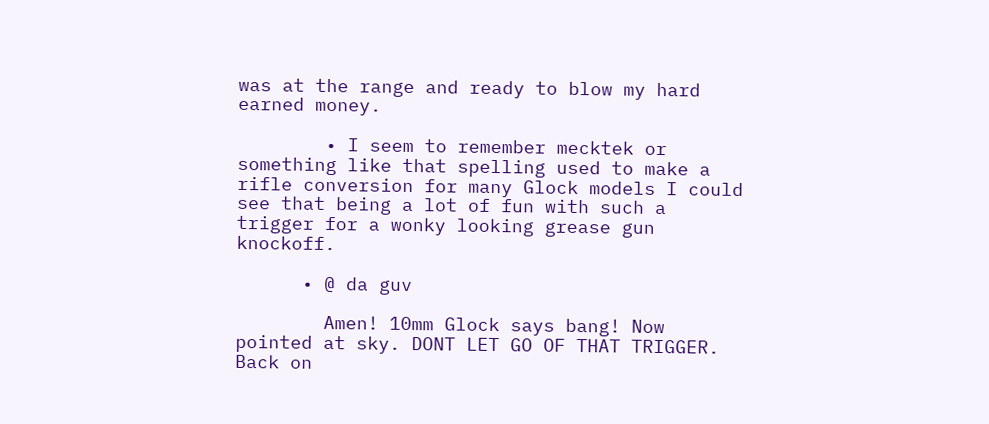was at the range and ready to blow my hard earned money.

        • I seem to remember mecktek or something like that spelling used to make a rifle conversion for many Glock models I could see that being a lot of fun with such a trigger for a wonky looking grease gun knockoff.

      • @ da guv

        Amen! 10mm Glock says bang! Now pointed at sky. DONT LET GO OF THAT TRIGGER. Back on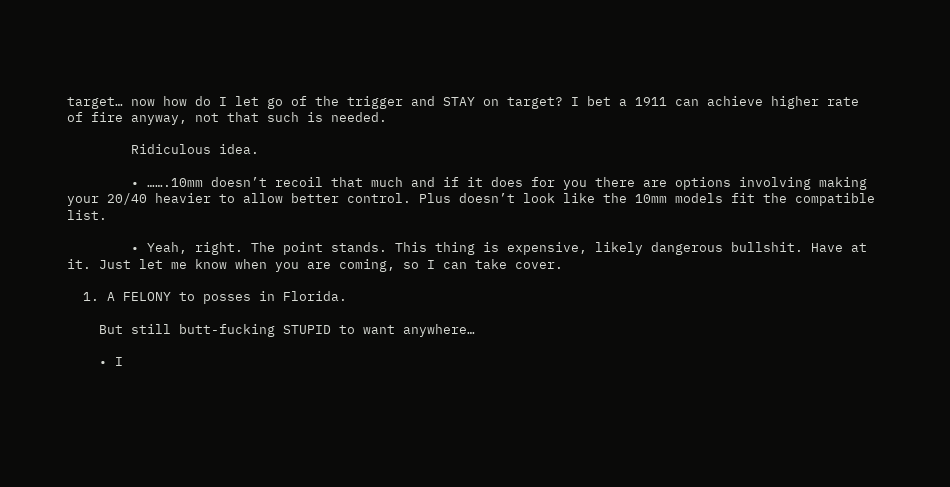target… now how do I let go of the trigger and STAY on target? I bet a 1911 can achieve higher rate of fire anyway, not that such is needed.

        Ridiculous idea.

        • …….10mm doesn’t recoil that much and if it does for you there are options involving making your 20/40 heavier to allow better control. Plus doesn’t look like the 10mm models fit the compatible list.

        • Yeah, right. The point stands. This thing is expensive, likely dangerous bullshit. Have at it. Just let me know when you are coming, so I can take cover.

  1. A FELONY to posses in Florida.

    But still butt-fucking STUPID to want anywhere…

    • I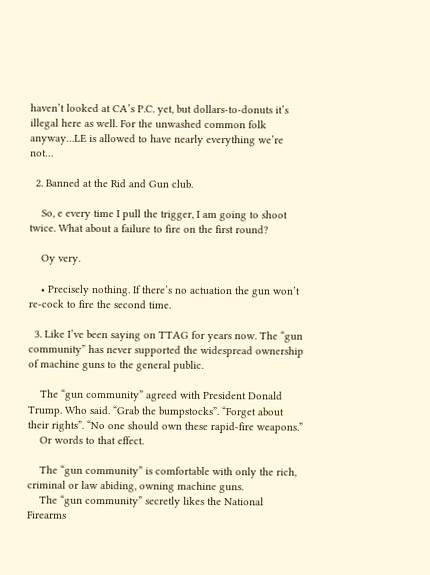haven’t looked at CA’s P.C. yet, but dollars-to-donuts it’s illegal here as well. For the unwashed common folk anyway…LE is allowed to have nearly everything we’re not…

  2. Banned at the Rid and Gun club.

    So, e every time I pull the trigger, I am going to shoot twice. What about a failure to fire on the first round?

    Oy very.

    • Precisely nothing. If there’s no actuation the gun won’t re-cock to fire the second time.

  3. Like I’ve been saying on TTAG for years now. The “gun community” has never supported the widespread ownership of machine guns to the general public.

    The “gun community” agreed with President Donald Trump. Who said. “Grab the bumpstocks”. “Forget about their rights”. “No one should own these rapid-fire weapons.”
    Or words to that effect.

    The “gun community” is comfortable with only the rich, criminal or law abiding, owning machine guns.
    The “gun community” secretly likes the National Firearms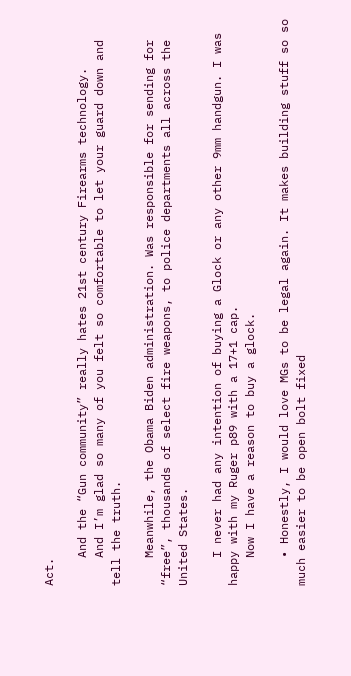Act.

    And the “Gun community” really hates 21st century Firearms technology.
    And I’m glad so many of you felt so comfortable to let your guard down and tell the truth.

    Meanwhile, the Obama Biden administration. Was responsible for sending for “free”, thousands of select fire weapons, to police departments all across the United States.

    I never had any intention of buying a Glock or any other 9mm handgun. I was happy with my Ruger p89 with a 17+1 cap.
    Now I have a reason to buy a glock.

    • Honestly, I would love MGs to be legal again. It makes building stuff so so much easier to be open bolt fixed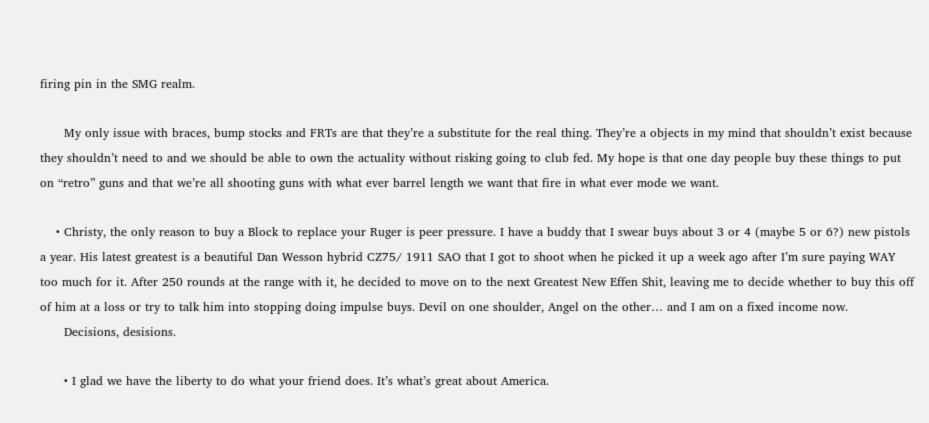firing pin in the SMG realm.

      My only issue with braces, bump stocks and FRTs are that they’re a substitute for the real thing. They’re a objects in my mind that shouldn’t exist because they shouldn’t need to and we should be able to own the actuality without risking going to club fed. My hope is that one day people buy these things to put on “retro” guns and that we’re all shooting guns with what ever barrel length we want that fire in what ever mode we want.

    • Christy, the only reason to buy a Block to replace your Ruger is peer pressure. I have a buddy that I swear buys about 3 or 4 (maybe 5 or 6?) new pistols a year. His latest greatest is a beautiful Dan Wesson hybrid CZ75/ 1911 SAO that I got to shoot when he picked it up a week ago after I’m sure paying WAY too much for it. After 250 rounds at the range with it, he decided to move on to the next Greatest New Effen Shit, leaving me to decide whether to buy this off of him at a loss or try to talk him into stopping doing impulse buys. Devil on one shoulder, Angel on the other… and I am on a fixed income now.
      Decisions, desisions.

      • I glad we have the liberty to do what your friend does. It’s what’s great about America.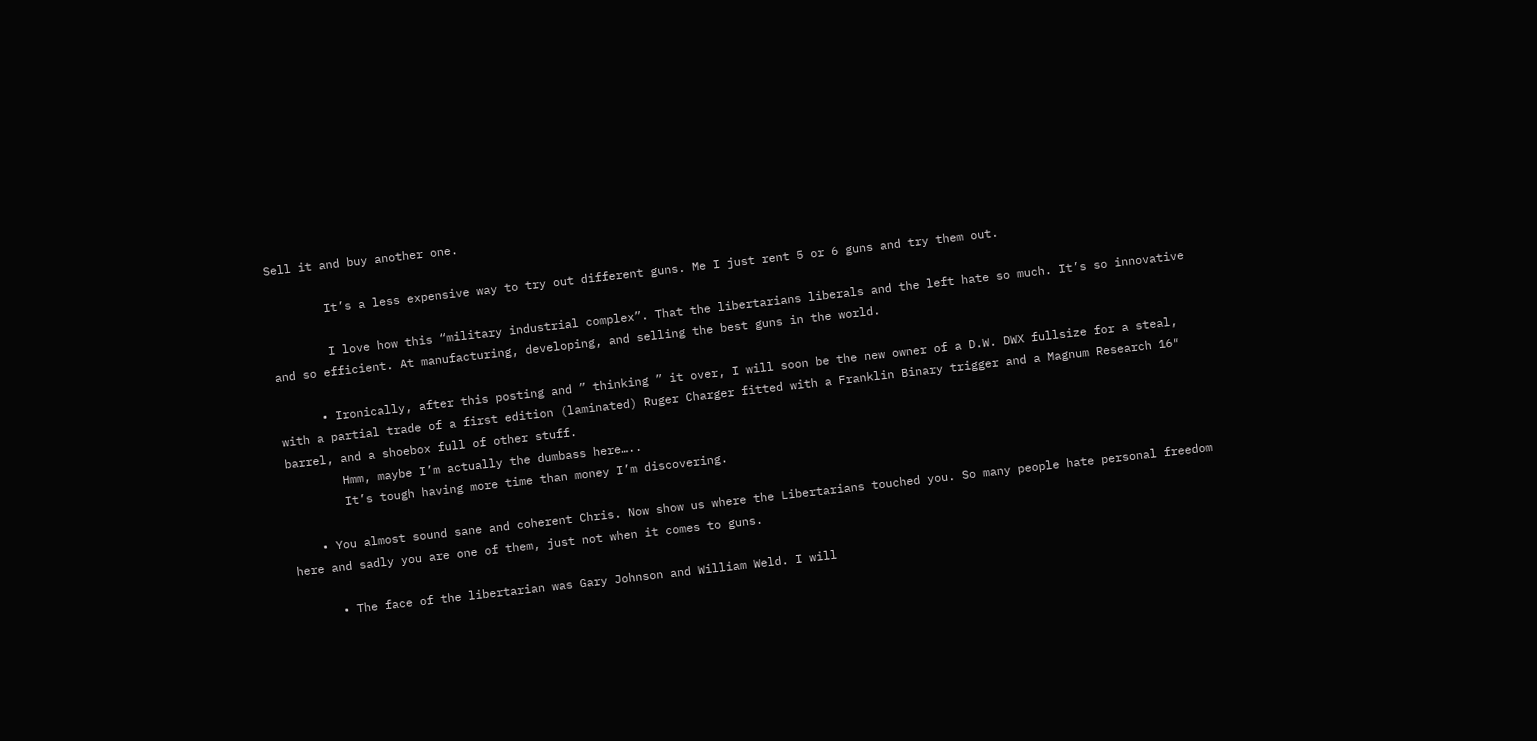Sell it and buy another one.

        It’s a less expensive way to try out different guns. Me I just rent 5 or 6 guns and try them out.

        I love how this “military industrial complex”. That the libertarians liberals and the left hate so much. It’s so innovative and so efficient. At manufacturing, developing, and selling the best guns in the world.

      • Ironically, after this posting and ” thinking ” it over, I will soon be the new owner of a D.W. DWX fullsize for a steal, with a partial trade of a first edition (laminated) Ruger Charger fitted with a Franklin Binary trigger and a Magnum Research 16″ barrel, and a shoebox full of other stuff.
        Hmm, maybe I’m actually the dumbass here…..
        It’s tough having more time than money I’m discovering.

    • You almost sound sane and coherent Chris. Now show us where the Libertarians touched you. So many people hate personal freedom here and sadly you are one of them, just not when it comes to guns.

      • The face of the libertarian was Gary Johnson and William Weld. I will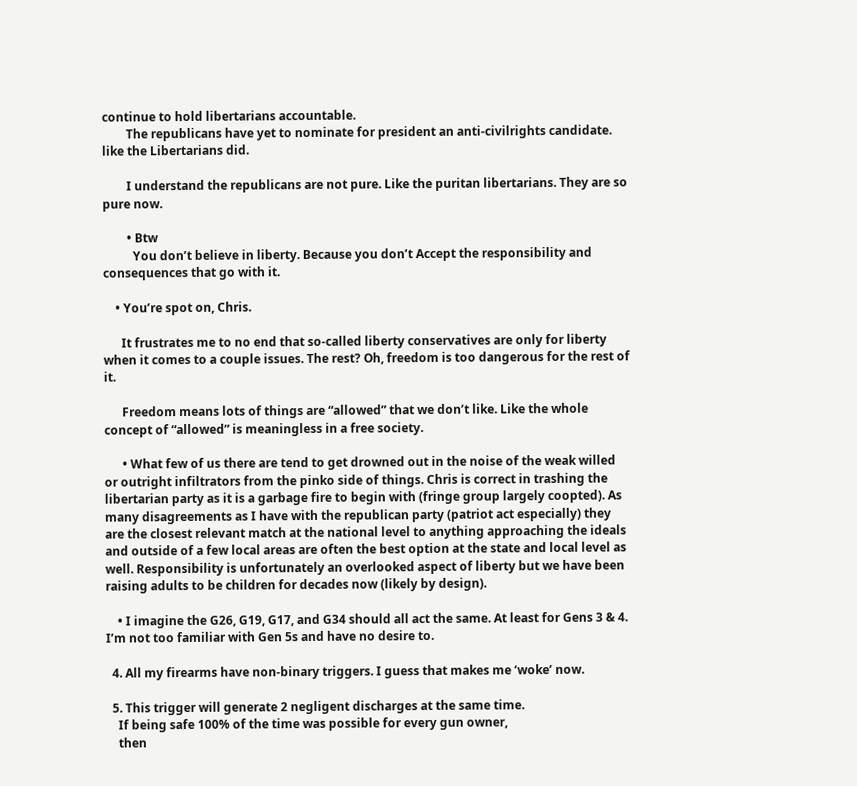continue to hold libertarians accountable.
        The republicans have yet to nominate for president an anti-civilrights candidate. like the Libertarians did.

        I understand the republicans are not pure. Like the puritan libertarians. They are so pure now.

        • Btw
          You don’t believe in liberty. Because you don’t Accept the responsibility and consequences that go with it.

    • You’re spot on, Chris.

      It frustrates me to no end that so-called liberty conservatives are only for liberty when it comes to a couple issues. The rest? Oh, freedom is too dangerous for the rest of it.

      Freedom means lots of things are “allowed” that we don’t like. Like the whole concept of “allowed” is meaningless in a free society.

      • What few of us there are tend to get drowned out in the noise of the weak willed or outright infiltrators from the pinko side of things. Chris is correct in trashing the libertarian party as it is a garbage fire to begin with (fringe group largely coopted). As many disagreements as I have with the republican party (patriot act especially) they are the closest relevant match at the national level to anything approaching the ideals and outside of a few local areas are often the best option at the state and local level as well. Responsibility is unfortunately an overlooked aspect of liberty but we have been raising adults to be children for decades now (likely by design).

    • I imagine the G26, G19, G17, and G34 should all act the same. At least for Gens 3 & 4. I’m not too familiar with Gen 5s and have no desire to.

  4. All my firearms have non-binary triggers. I guess that makes me ‘woke’ now.

  5. This trigger will generate 2 negligent discharges at the same time.
    If being safe 100% of the time was possible for every gun owner,
    then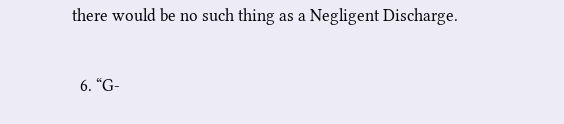there would be no such thing as a Negligent Discharge.

  6. “G-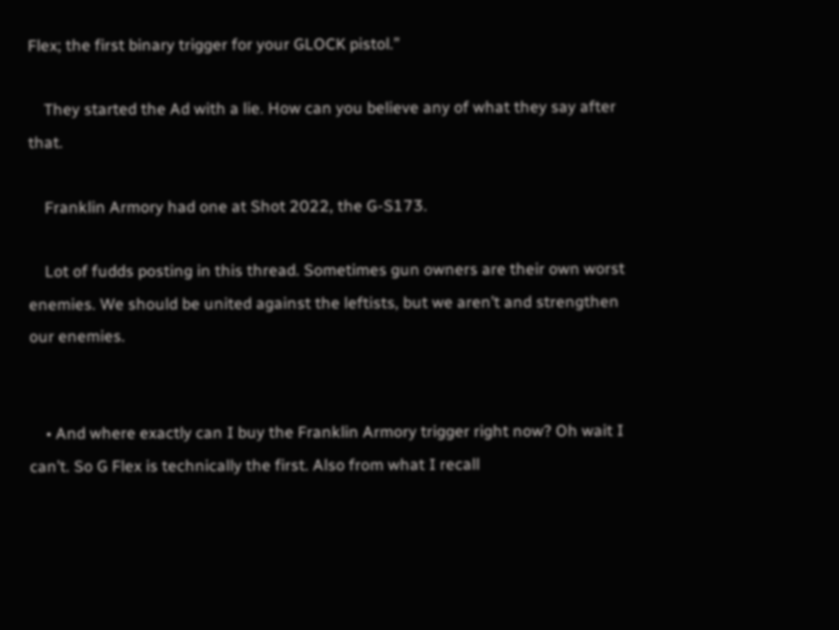Flex; the first binary trigger for your GLOCK pistol.”

    They started the Ad with a lie. How can you believe any of what they say after that.

    Franklin Armory had one at Shot 2022, the G-S173.

    Lot of fudds posting in this thread. Sometimes gun owners are their own worst enemies. We should be united against the leftists, but we aren’t and strengthen our enemies.


    • And where exactly can I buy the Franklin Armory trigger right now? Oh wait I can’t. So G Flex is technically the first. Also from what I recall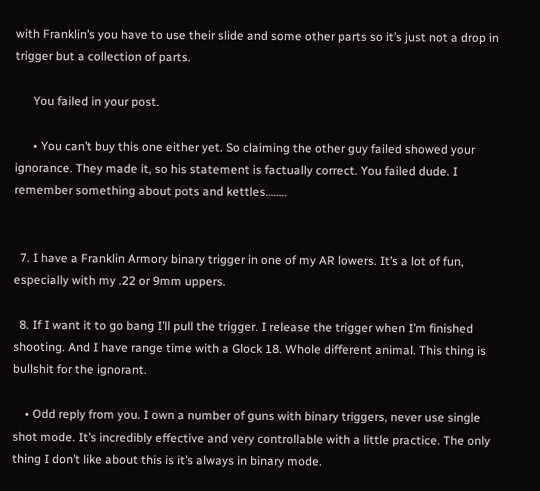with Franklin’s you have to use their slide and some other parts so it’s just not a drop in trigger but a collection of parts.

      You failed in your post.

      • You can’t buy this one either yet. So claiming the other guy failed showed your ignorance. They made it, so his statement is factually correct. You failed dude. I remember something about pots and kettles……..


  7. I have a Franklin Armory binary trigger in one of my AR lowers. It’s a lot of fun, especially with my .22 or 9mm uppers.

  8. If I want it to go bang I’ll pull the trigger. I release the trigger when I’m finished shooting. And I have range time with a Glock 18. Whole different animal. This thing is bullshit for the ignorant.

    • Odd reply from you. I own a number of guns with binary triggers, never use single shot mode. It’s incredibly effective and very controllable with a little practice. The only thing I don’t like about this is it’s always in binary mode.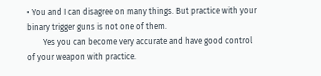• You and I can disagree on many things. But practice with your binary trigger guns is not one of them.
        Yes you can become very accurate and have good control of your weapon with practice.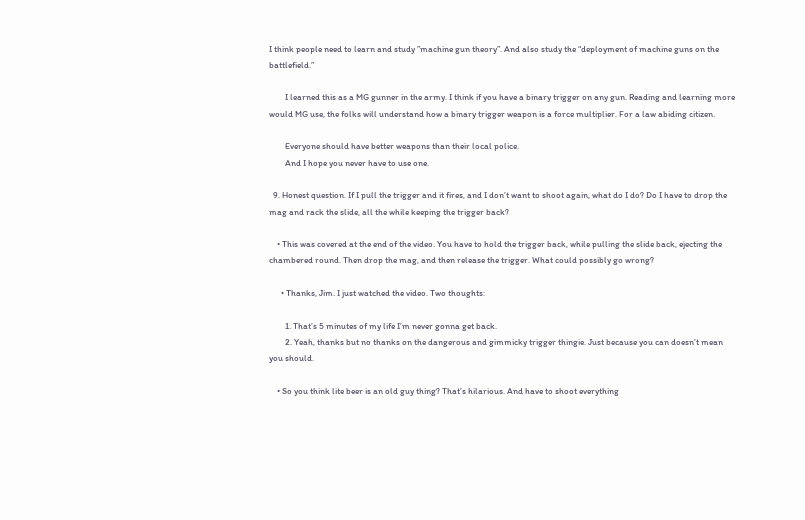I think people need to learn and study ”machine gun theory”. And also study the “deployment of machine guns on the battlefield.”

        I learned this as a MG gunner in the army. I think if you have a binary trigger on any gun. Reading and learning more would MG use, the folks will understand how a binary trigger weapon is a force multiplier. For a law abiding citizen.

        Everyone should have better weapons than their local police.
        And I hope you never have to use one.

  9. Honest question. If I pull the trigger and it fires, and I don’t want to shoot again, what do I do? Do I have to drop the mag and rack the slide, all the while keeping the trigger back?

    • This was covered at the end of the video. You have to hold the trigger back, while pulling the slide back, ejecting the chambered round. Then drop the mag, and then release the trigger. What could possibly go wrong?

      • Thanks, Jim. I just watched the video. Two thoughts:

        1. That’s 5 minutes of my life I’m never gonna get back.
        2. Yeah, thanks but no thanks on the dangerous and gimmicky trigger thingie. Just because you can doesn’t mean you should.

    • So you think lite beer is an old guy thing? That’s hilarious. And have to shoot everything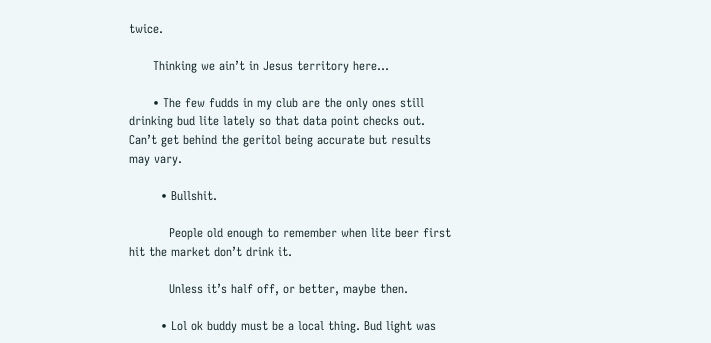twice.

      Thinking we ain’t in Jesus territory here…

      • The few fudds in my club are the only ones still drinking bud lite lately so that data point checks out. Can’t get behind the geritol being accurate but results may vary.

        • Bullshit.

          People old enough to remember when lite beer first hit the market don’t drink it.

          Unless it’s half off, or better, maybe then.

        • Lol ok buddy must be a local thing. Bud light was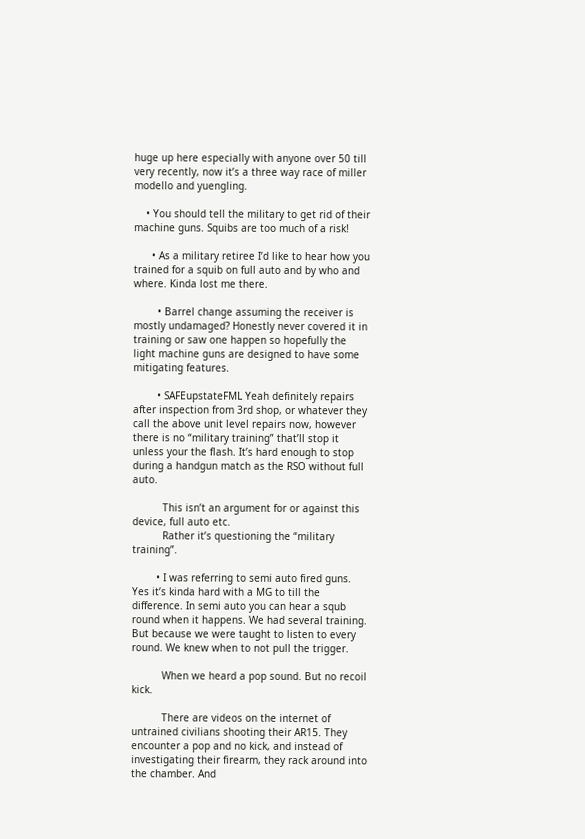huge up here especially with anyone over 50 till very recently, now it’s a three way race of miller modello and yuengling.

    • You should tell the military to get rid of their machine guns. Squibs are too much of a risk!

      • As a military retiree I’d like to hear how you trained for a squib on full auto and by who and where. Kinda lost me there.

        • Barrel change assuming the receiver is mostly undamaged? Honestly never covered it in training or saw one happen so hopefully the light machine guns are designed to have some mitigating features.

        • SAFEupstateFML Yeah definitely repairs after inspection from 3rd shop, or whatever they call the above unit level repairs now, however there is no “military training” that’ll stop it unless your the flash. It’s hard enough to stop during a handgun match as the RSO without full auto.

          This isn’t an argument for or against this device, full auto etc.
          Rather it’s questioning the “military training”.

        • I was referring to semi auto fired guns. Yes it’s kinda hard with a MG to till the difference. In semi auto you can hear a squb round when it happens. We had several training. But because we were taught to listen to every round. We knew when to not pull the trigger.

          When we heard a pop sound. But no recoil kick.

          There are videos on the internet of untrained civilians shooting their AR15. They encounter a pop and no kick, and instead of investigating their firearm, they rack around into the chamber. And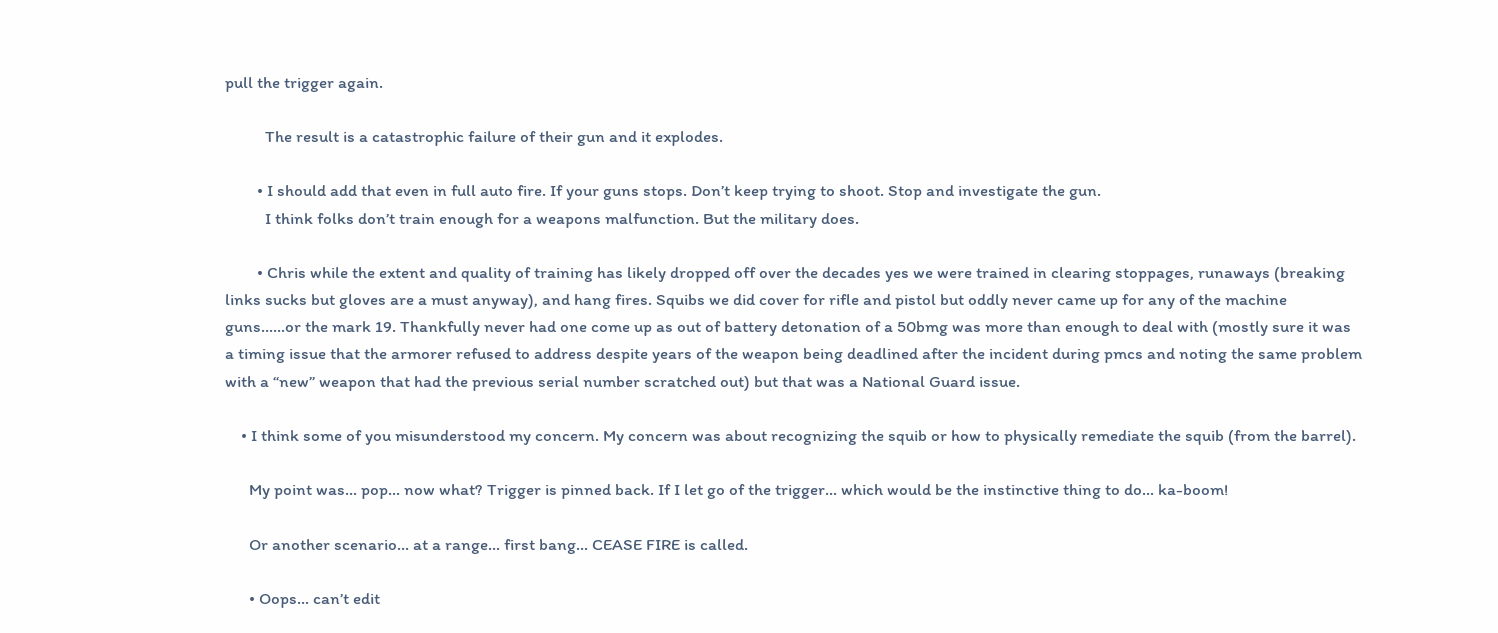pull the trigger again.

          The result is a catastrophic failure of their gun and it explodes.

        • I should add that even in full auto fire. If your guns stops. Don’t keep trying to shoot. Stop and investigate the gun.
          I think folks don’t train enough for a weapons malfunction. But the military does.

        • Chris while the extent and quality of training has likely dropped off over the decades yes we were trained in clearing stoppages, runaways (breaking links sucks but gloves are a must anyway), and hang fires. Squibs we did cover for rifle and pistol but oddly never came up for any of the machine guns……or the mark 19. Thankfully never had one come up as out of battery detonation of a 50bmg was more than enough to deal with (mostly sure it was a timing issue that the armorer refused to address despite years of the weapon being deadlined after the incident during pmcs and noting the same problem with a “new” weapon that had the previous serial number scratched out) but that was a National Guard issue.

    • I think some of you misunderstood my concern. My concern was about recognizing the squib or how to physically remediate the squib (from the barrel).

      My point was… pop… now what? Trigger is pinned back. If I let go of the trigger… which would be the instinctive thing to do… ka-boom!

      Or another scenario… at a range… first bang… CEASE FIRE is called.

      • Oops… can’t edit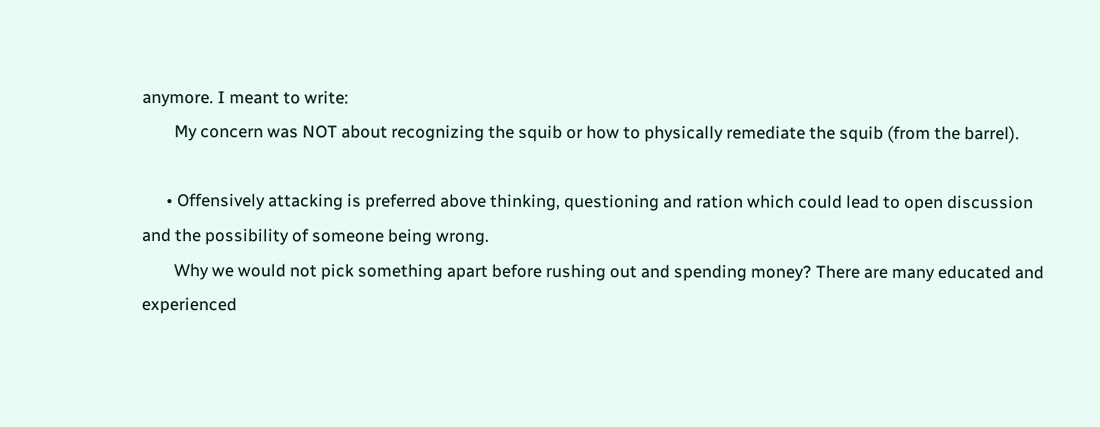anymore. I meant to write:
        My concern was NOT about recognizing the squib or how to physically remediate the squib (from the barrel).

      • Offensively attacking is preferred above thinking, questioning and ration which could lead to open discussion and the possibility of someone being wrong.
        Why we would not pick something apart before rushing out and spending money? There are many educated and experienced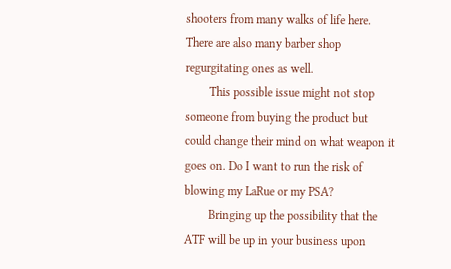shooters from many walks of life here. There are also many barber shop regurgitating ones as well.
        This possible issue might not stop someone from buying the product but could change their mind on what weapon it goes on. Do I want to run the risk of blowing my LaRue or my PSA?
        Bringing up the possibility that the ATF will be up in your business upon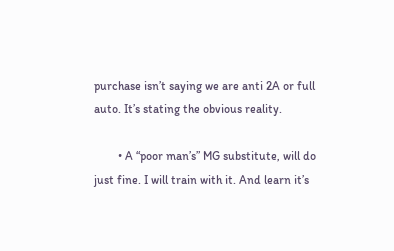purchase isn’t saying we are anti 2A or full auto. It’s stating the obvious reality.

        • A “poor man’s” MG substitute, will do just fine. I will train with it. And learn it’s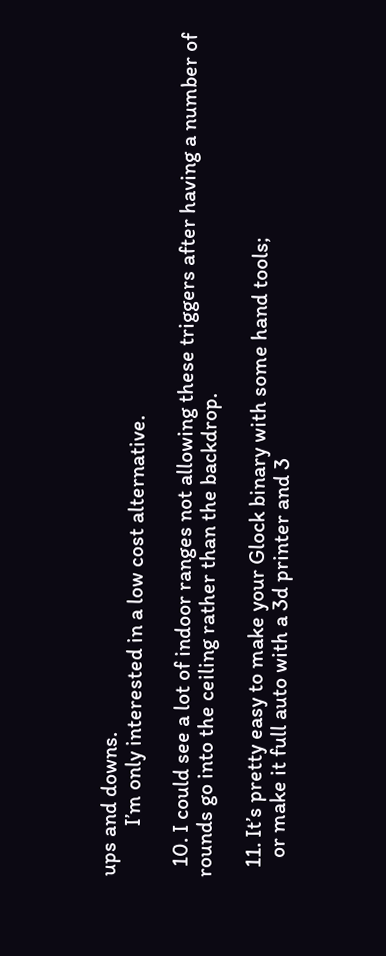ups and downs.
          I’m only interested in a low cost alternative.

  10. I could see a lot of indoor ranges not allowing these triggers after having a number of rounds go into the ceiling rather than the backdrop.

  11. It’s pretty easy to make your Glock binary with some hand tools;
    or make it full auto with a 3d printer and 3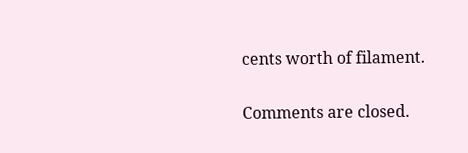cents worth of filament.

Comments are closed.